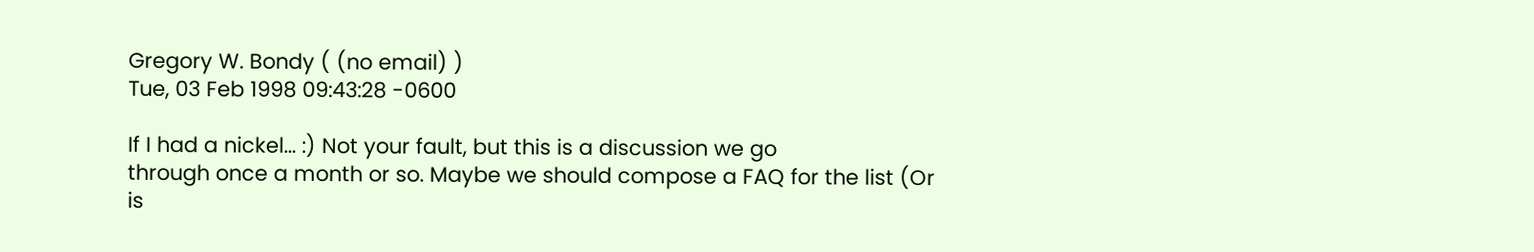Gregory W. Bondy ( (no email) )
Tue, 03 Feb 1998 09:43:28 -0600

If I had a nickel... :) Not your fault, but this is a discussion we go
through once a month or so. Maybe we should compose a FAQ for the list (Or
is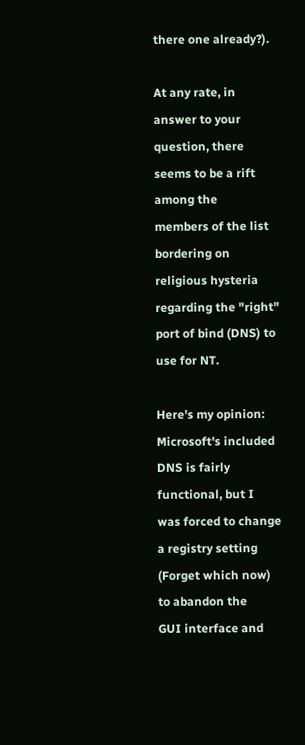there one already?).

At any rate, in answer to your question, there seems to be a rift among the
members of the list bordering on religious hysteria regarding the "right"
port of bind (DNS) to use for NT.

Here's my opinion: Microsoft's included DNS is fairly functional, but I
was forced to change a registry setting (Forget which now) to abandon the
GUI interface and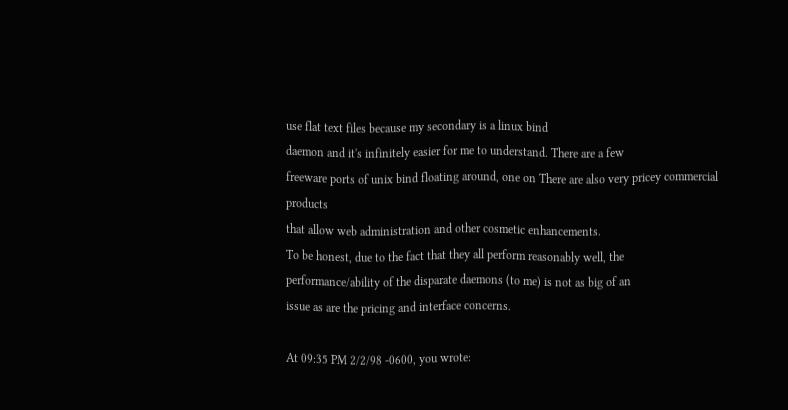use flat text files because my secondary is a linux bind
daemon and it's infinitely easier for me to understand. There are a few
freeware ports of unix bind floating around, one on There are also very pricey commercial products
that allow web administration and other cosmetic enhancements.
To be honest, due to the fact that they all perform reasonably well, the
performance/ability of the disparate daemons (to me) is not as big of an
issue as are the pricing and interface concerns.

At 09:35 PM 2/2/98 -0600, you wrote: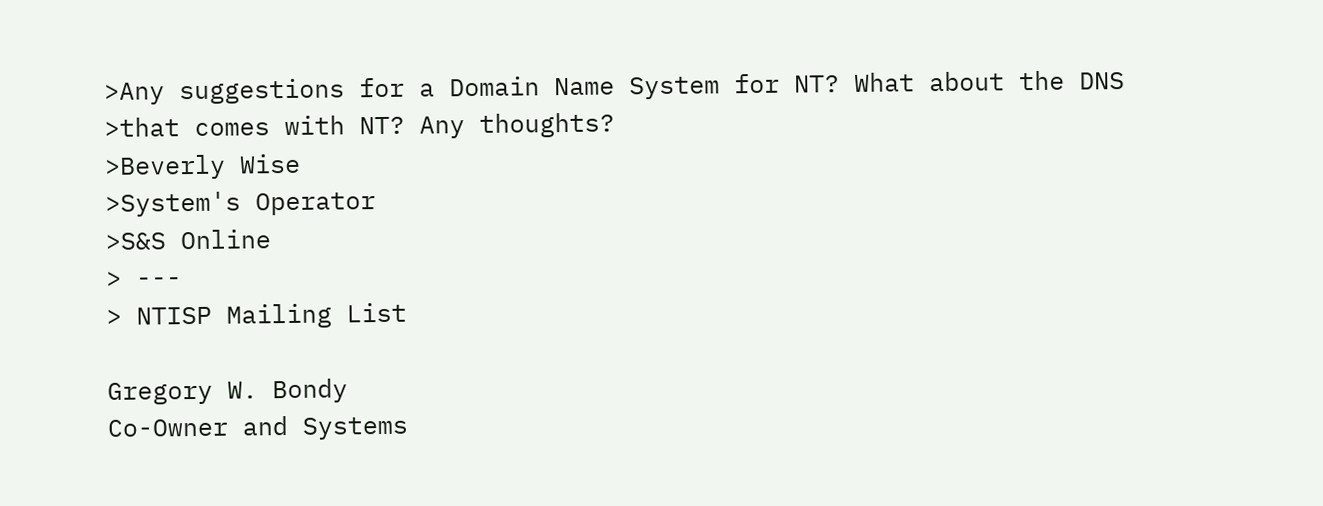>Any suggestions for a Domain Name System for NT? What about the DNS
>that comes with NT? Any thoughts?
>Beverly Wise
>System's Operator
>S&S Online
> ---
> NTISP Mailing List

Gregory W. Bondy
Co-Owner and Systems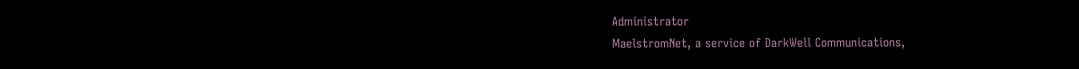Administrator
MaelstromNet, a service of DarkWell Communications,